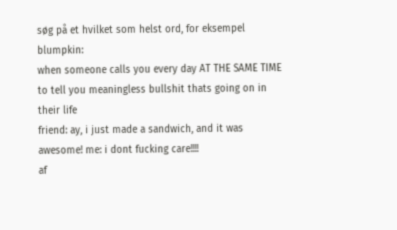søg på et hvilket som helst ord, for eksempel blumpkin:
when someone calls you every day AT THE SAME TIME to tell you meaningless bullshit thats going on in their life
friend: ay, i just made a sandwich, and it was awesome! me: i dont fucking care!!!!
af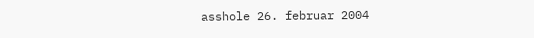asshole 26. februar 2004